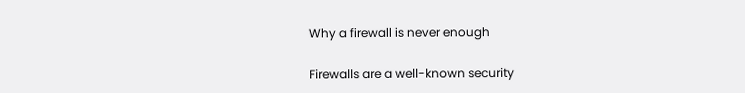Why a firewall is never enough

Firewalls are a well-known security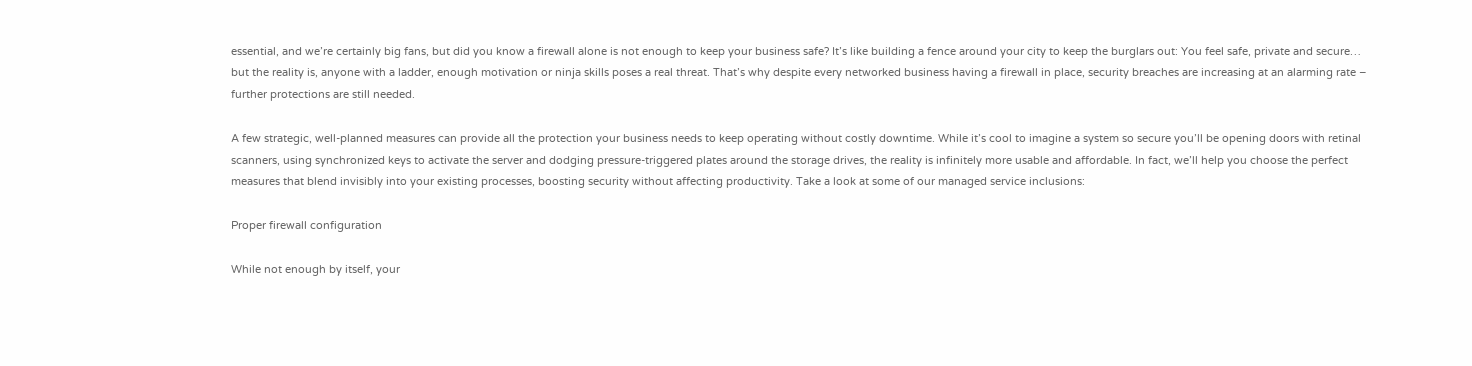essential, and we’re certainly big fans, but did you know a firewall alone is not enough to keep your business safe? It’s like building a fence around your city to keep the burglars out: You feel safe, private and secure… but the reality is, anyone with a ladder, enough motivation or ninja skills poses a real threat. That’s why despite every networked business having a firewall in place, security breaches are increasing at an alarming rate – further protections are still needed.

A few strategic, well-planned measures can provide all the protection your business needs to keep operating without costly downtime. While it’s cool to imagine a system so secure you’ll be opening doors with retinal scanners, using synchronized keys to activate the server and dodging pressure-triggered plates around the storage drives, the reality is infinitely more usable and affordable. In fact, we’ll help you choose the perfect measures that blend invisibly into your existing processes, boosting security without affecting productivity. Take a look at some of our managed service inclusions:

Proper firewall configuration

While not enough by itself, your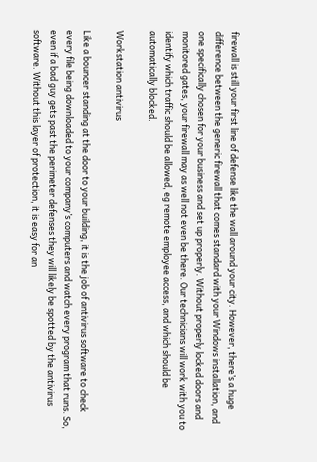firewall is still your first line of defense like the wall around your city. However, there’s a huge difference between the generic firewall that comes standard with your Windows installation, and one specifically chosen for your business and set up properly. Without properly locked doors and monitored gates, your firewall may as well not even be there. Our technicians will work with you to identify which traffic should be allowed, eg remote employee access, and which should be automatically blocked.

Workstation antivirus

Like a bouncer standing at the door to your building, it is the job of antivirus software to check every file being downloaded to your company’s computers and watch every program that runs. So, even if a bad guy gets past the perimeter defenses they will likely be spotted by the antivirus software. Without this layer of protection, it is easy for an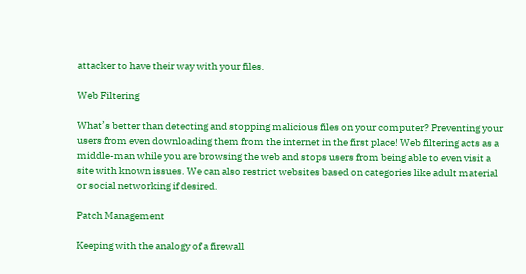attacker to have their way with your files.

Web Filtering

What’s better than detecting and stopping malicious files on your computer? Preventing your users from even downloading them from the internet in the first place! Web filtering acts as a middle-man while you are browsing the web and stops users from being able to even visit a site with known issues. We can also restrict websites based on categories like adult material or social networking if desired.

Patch Management

Keeping with the analogy of a firewall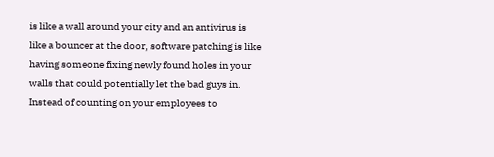is like a wall around your city and an antivirus is like a bouncer at the door, software patching is like having someone fixing newly found holes in your walls that could potentially let the bad guys in. Instead of counting on your employees to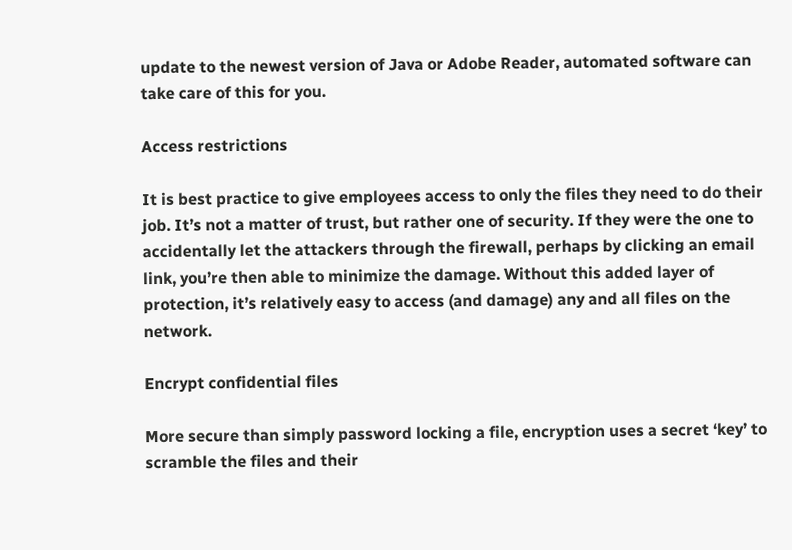update to the newest version of Java or Adobe Reader, automated software can take care of this for you.

Access restrictions

It is best practice to give employees access to only the files they need to do their job. It’s not a matter of trust, but rather one of security. If they were the one to accidentally let the attackers through the firewall, perhaps by clicking an email link, you’re then able to minimize the damage. Without this added layer of protection, it’s relatively easy to access (and damage) any and all files on the network.

Encrypt confidential files

More secure than simply password locking a file, encryption uses a secret ‘key’ to scramble the files and their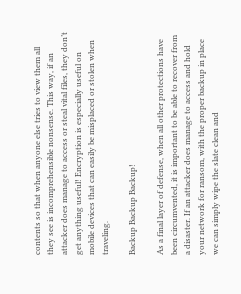contents so that when anyone else tries to view them all they see is incomprehensible nonsense. This way, if an attacker does manage to access or steal vital files, they don’t get anything useful! Encryption is especially useful on mobile devices that can easily be misplaced or stolen when traveling.

Backup Backup Backup!

As a final layer of defense, when all other protections have been circumvented, it is important to be able to recover from a disaster. If an attacker does manage to access and hold your network for ransom, with the proper backup in place we can simply wipe the slate clean and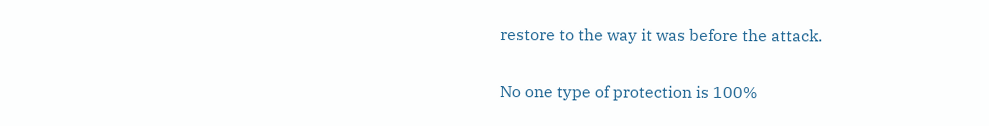restore to the way it was before the attack.

No one type of protection is 100%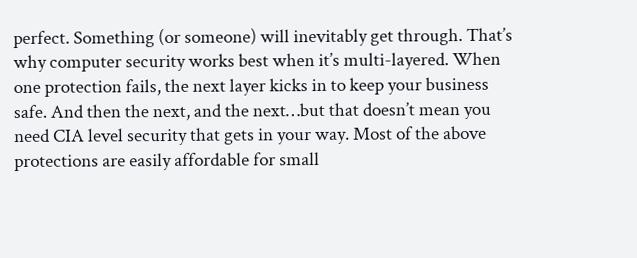perfect. Something (or someone) will inevitably get through. That’s why computer security works best when it’s multi-layered. When one protection fails, the next layer kicks in to keep your business safe. And then the next, and the next…but that doesn’t mean you need CIA level security that gets in your way. Most of the above protections are easily affordable for small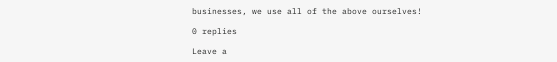businesses, we use all of the above ourselves!

0 replies

Leave a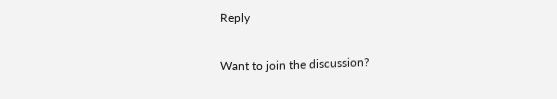Reply

Want to join the discussion?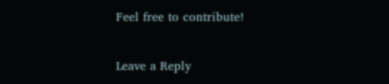Feel free to contribute!

Leave a Reply